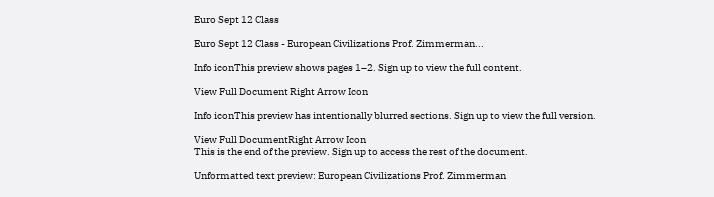Euro Sept 12 Class

Euro Sept 12 Class - European Civilizations Prof. Zimmerman...

Info iconThis preview shows pages 1–2. Sign up to view the full content.

View Full Document Right Arrow Icon

Info iconThis preview has intentionally blurred sections. Sign up to view the full version.

View Full DocumentRight Arrow Icon
This is the end of the preview. Sign up to access the rest of the document.

Unformatted text preview: European Civilizations Prof. Zimmerman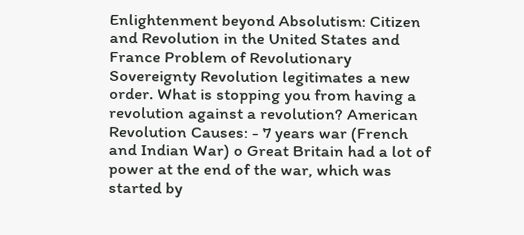Enlightenment beyond Absolutism: Citizen and Revolution in the United States and France Problem of Revolutionary Sovereignty Revolution legitimates a new order. What is stopping you from having a revolution against a revolution? American Revolution Causes: - 7 years war (French and Indian War) o Great Britain had a lot of power at the end of the war, which was started by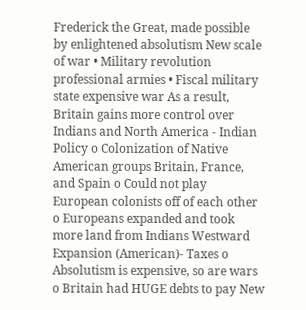Frederick the Great, made possible by enlightened absolutism New scale of war • Military revolution professional armies • Fiscal military state expensive war As a result, Britain gains more control over Indians and North America - Indian Policy o Colonization of Native American groups Britain, France, and Spain o Could not play European colonists off of each other o Europeans expanded and took more land from Indians Westward Expansion (American)- Taxes o Absolutism is expensive, so are wars o Britain had HUGE debts to pay New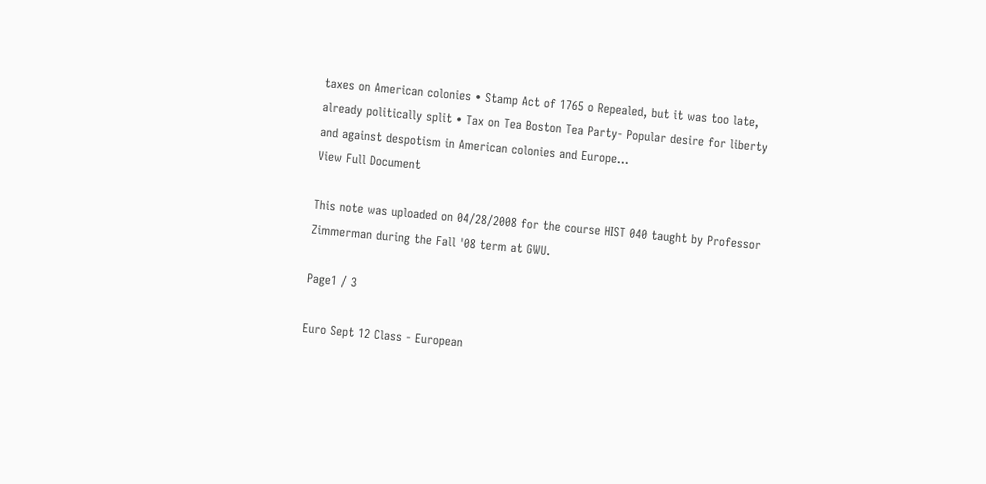taxes on American colonies • Stamp Act of 1765 o Repealed, but it was too late, already politically split • Tax on Tea Boston Tea Party- Popular desire for liberty and against despotism in American colonies and Europe...
View Full Document

This note was uploaded on 04/28/2008 for the course HIST 040 taught by Professor Zimmerman during the Fall '08 term at GWU.

Page1 / 3

Euro Sept 12 Class - European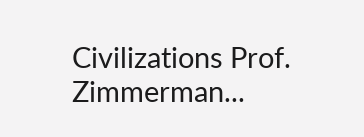Civilizations Prof. Zimmerman...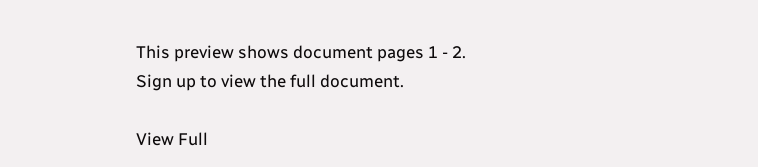This preview shows document pages 1 - 2. Sign up to view the full document.

View Full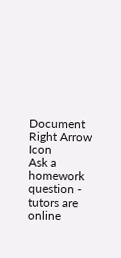Document Right Arrow Icon
Ask a homework question - tutors are online